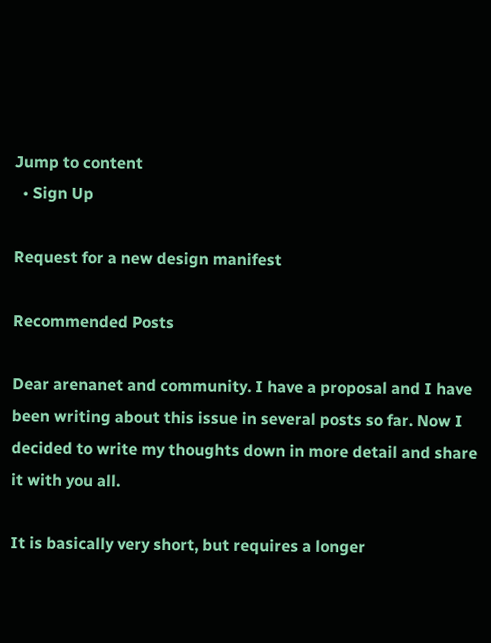Jump to content
  • Sign Up

Request for a new design manifest

Recommended Posts

Dear arenanet and community. I have a proposal and I have been writing about this issue in several posts so far. Now I decided to write my thoughts down in more detail and share it with you all.

It is basically very short, but requires a longer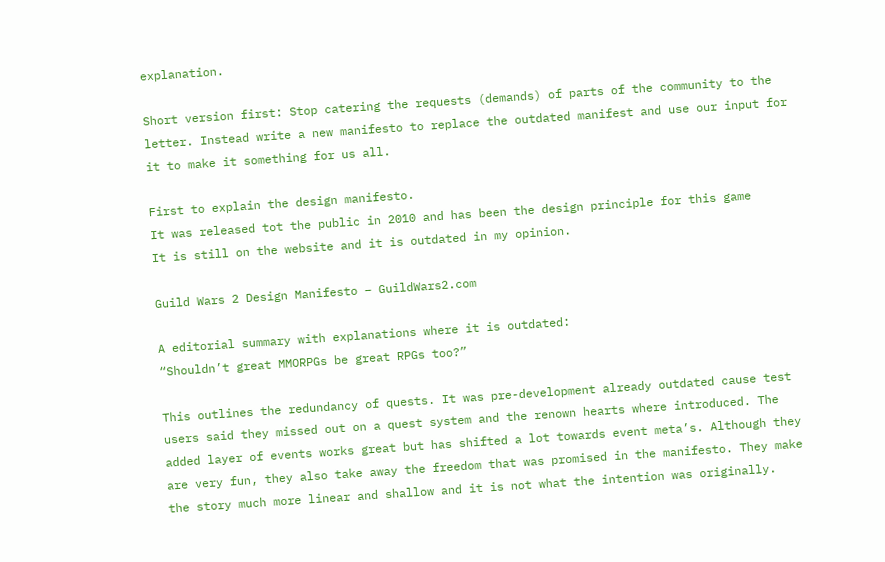explanation.

Short version first: Stop catering the requests (demands) of parts of the community to the letter. Instead write a new manifesto to replace the outdated manifest and use our input for it to make it something for us all.

First to explain the design manifesto.
It was released tot the public in 2010 and has been the design principle for this game
It is still on the website and it is outdated in my opinion.

Guild Wars 2 Design Manifesto – GuildWars2.com

A editorial summary with explanations where it is outdated:
“Shouldn’t great MMORPGs be great RPGs too?”

This outlines the redundancy of quests. It was pre-development already outdated cause test users said they missed out on a quest system and the renown hearts where introduced. The added layer of events works great but has shifted a lot towards event meta’s. Although they are very fun, they also take away the freedom that was promised in the manifesto. They make the story much more linear and shallow and it is not what the intention was originally.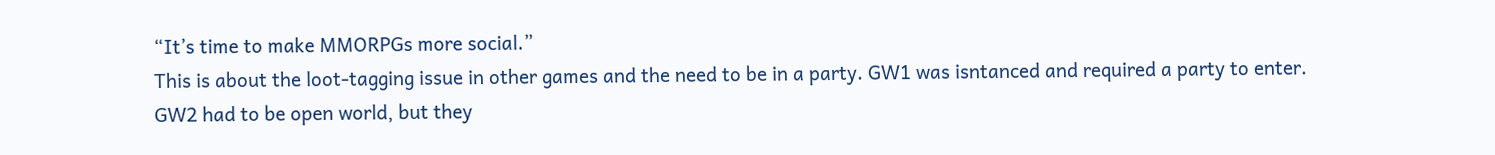“It’s time to make MMORPGs more social.”
This is about the loot-tagging issue in other games and the need to be in a party. GW1 was isntanced and required a party to enter. GW2 had to be open world, but they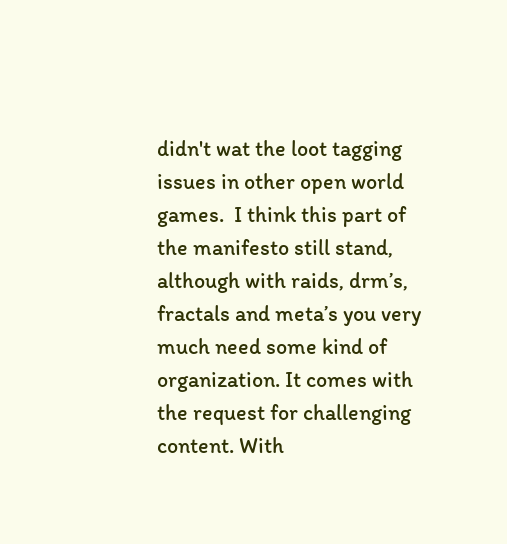didn't wat the loot tagging issues in other open world games.  I think this part of the manifesto still stand, although with raids, drm’s, fractals and meta’s you very much need some kind of organization. It comes with the request for challenging content. With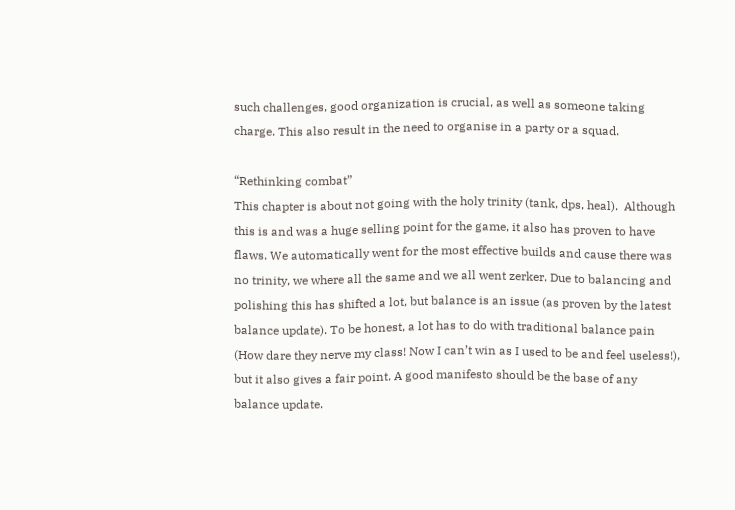such challenges, good organization is crucial, as well as someone taking charge. This also result in the need to organise in a party or a squad.

“Rethinking combat”
This chapter is about not going with the holy trinity (tank, dps, heal).  Although this is and was a huge selling point for the game, it also has proven to have flaws. We automatically went for the most effective builds and cause there was no trinity, we where all the same and we all went zerker. Due to balancing and polishing this has shifted a lot, but balance is an issue (as proven by the latest balance update). To be honest, a lot has to do with traditional balance pain (How dare they nerve my class! Now I can’t win as I used to be and feel useless!), but it also gives a fair point. A good manifesto should be the base of any balance update.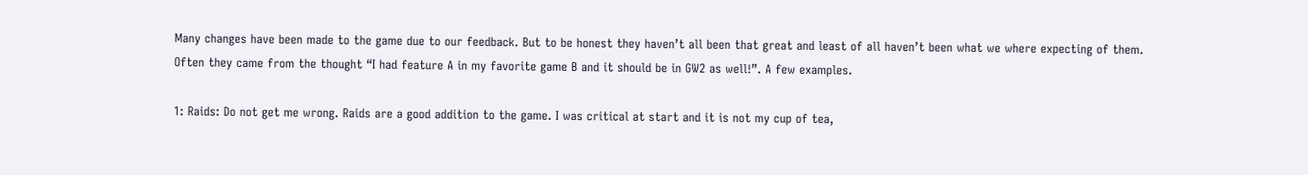Many changes have been made to the game due to our feedback. But to be honest they haven’t all been that great and least of all haven’t been what we where expecting of them. Often they came from the thought “I had feature A in my favorite game B and it should be in GW2 as well!”. A few examples.

1: Raids: Do not get me wrong. Raids are a good addition to the game. I was critical at start and it is not my cup of tea,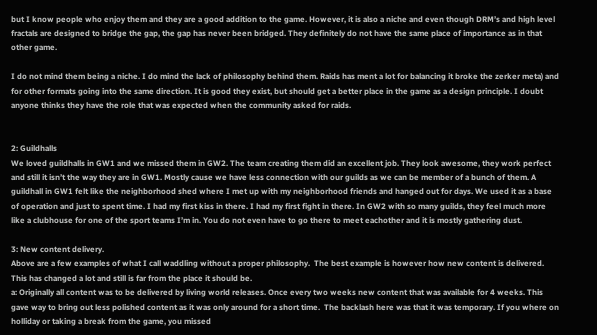but I know people who enjoy them and they are a good addition to the game. However, it is also a niche and even though DRM’s and high level fractals are designed to bridge the gap, the gap has never been bridged. They definitely do not have the same place of importance as in that other game.

I do not mind them being a niche. I do mind the lack of philosophy behind them. Raids has ment a lot for balancing it broke the zerker meta) and for other formats going into the same direction. It is good they exist, but should get a better place in the game as a design principle. I doubt anyone thinks they have the role that was expected when the community asked for raids.


2: Guildhalls
We loved guildhalls in GW1 and we missed them in GW2. The team creating them did an excellent job. They look awesome, they work perfect and still it isn’t the way they are in GW1. Mostly cause we have less connection with our guilds as we can be member of a bunch of them. A guildhall in GW1 felt like the neighborhood shed where I met up with my neighborhood friends and hanged out for days. We used it as a base of operation and just to spent time. I had my first kiss in there. I had my first fight in there. In GW2 with so many guilds, they feel much more like a clubhouse for one of the sport teams I’m in. You do not even have to go there to meet eachother and it is mostly gathering dust.

3: New content delivery.
Above are a few examples of what I call waddling without a proper philosophy.  The best example is however how new content is delivered. This has changed a lot and still is far from the place it should be.
a: Originally all content was to be delivered by living world releases. Once every two weeks new content that was available for 4 weeks. This gave way to bring out less polished content as it was only around for a short time.  The backlash here was that it was temporary. If you where on holliday or taking a break from the game, you missed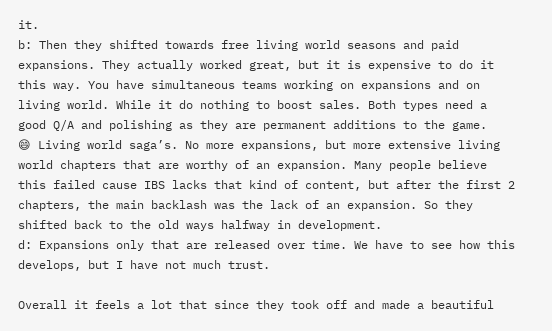it.
b: Then they shifted towards free living world seasons and paid expansions. They actually worked great, but it is expensive to do it this way. You have simultaneous teams working on expansions and on living world. While it do nothing to boost sales. Both types need a good Q/A and polishing as they are permanent additions to the game.
😄 Living world saga’s. No more expansions, but more extensive living world chapters that are worthy of an expansion. Many people believe this failed cause IBS lacks that kind of content, but after the first 2 chapters, the main backlash was the lack of an expansion. So they shifted back to the old ways halfway in development.
d: Expansions only that are released over time. We have to see how this develops, but I have not much trust.

Overall it feels a lot that since they took off and made a beautiful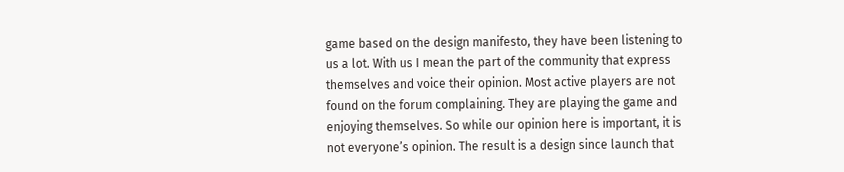game based on the design manifesto, they have been listening to us a lot. With us I mean the part of the community that express themselves and voice their opinion. Most active players are not found on the forum complaining. They are playing the game and enjoying themselves. So while our opinion here is important, it is not everyone’s opinion. The result is a design since launch that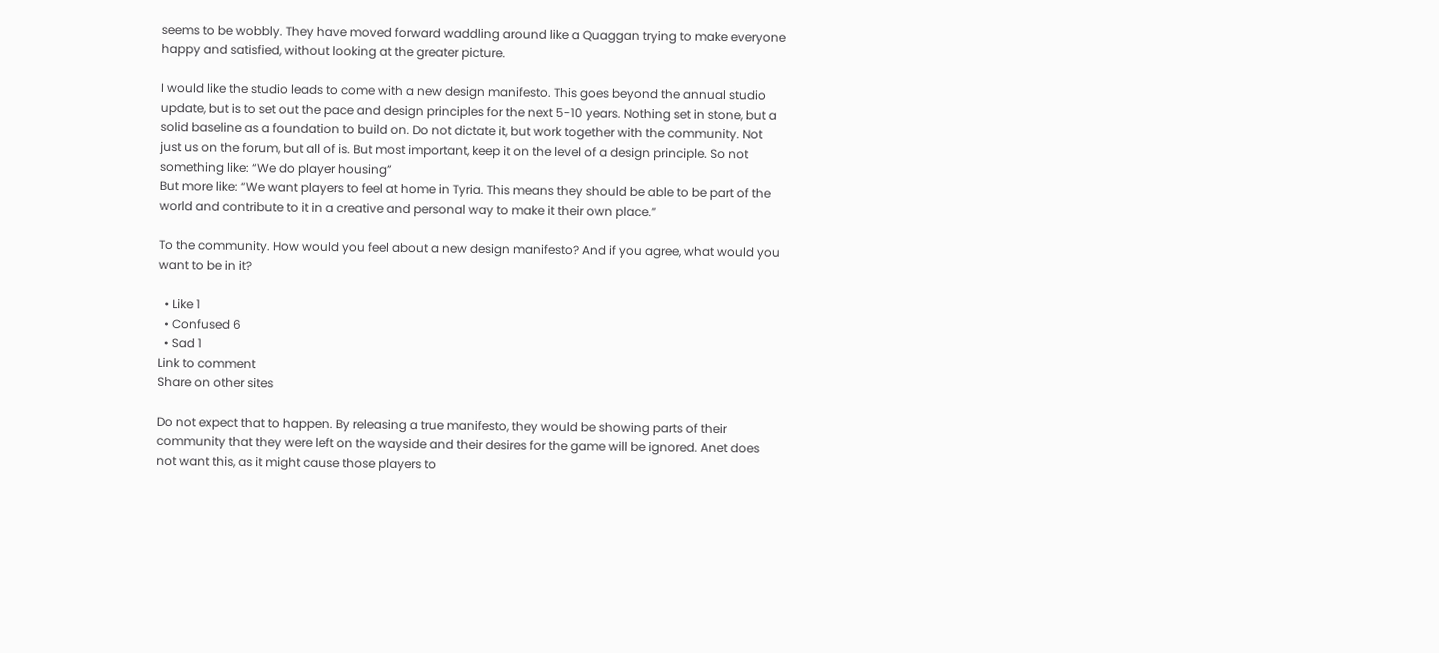seems to be wobbly. They have moved forward waddling around like a Quaggan trying to make everyone happy and satisfied, without looking at the greater picture.

I would like the studio leads to come with a new design manifesto. This goes beyond the annual studio update, but is to set out the pace and design principles for the next 5-10 years. Nothing set in stone, but a solid baseline as a foundation to build on. Do not dictate it, but work together with the community. Not just us on the forum, but all of is. But most important, keep it on the level of a design principle. So not something like: “We do player housing”
But more like: “We want players to feel at home in Tyria. This means they should be able to be part of the world and contribute to it in a creative and personal way to make it their own place.”

To the community. How would you feel about a new design manifesto? And if you agree, what would you want to be in it?

  • Like 1
  • Confused 6
  • Sad 1
Link to comment
Share on other sites

Do not expect that to happen. By releasing a true manifesto, they would be showing parts of their community that they were left on the wayside and their desires for the game will be ignored. Anet does not want this, as it might cause those players to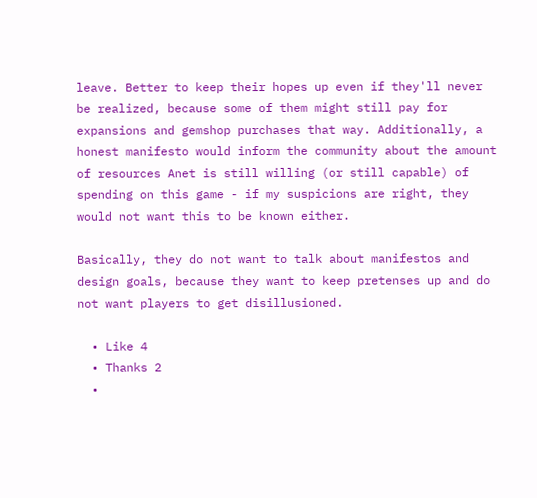leave. Better to keep their hopes up even if they'll never be realized, because some of them might still pay for expansions and gemshop purchases that way. Additionally, a honest manifesto would inform the community about the amount of resources Anet is still willing (or still capable) of spending on this game - if my suspicions are right, they would not want this to be known either.

Basically, they do not want to talk about manifestos and design goals, because they want to keep pretenses up and do not want players to get disillusioned.

  • Like 4
  • Thanks 2
  •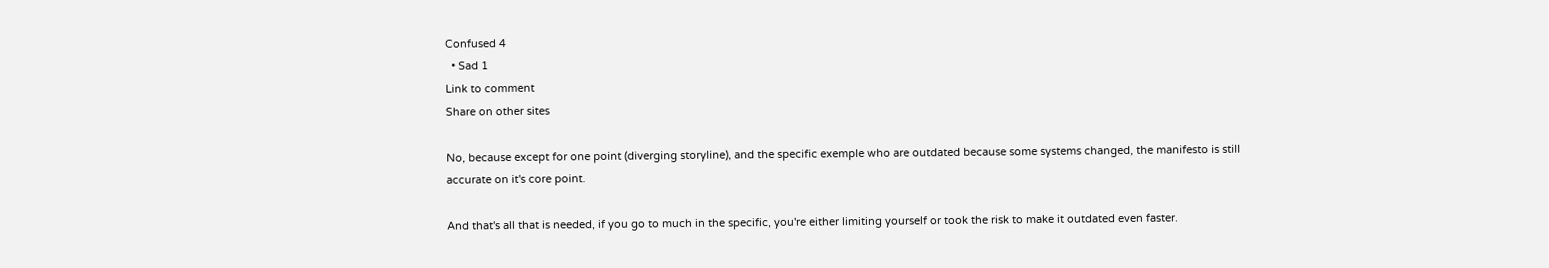Confused 4
  • Sad 1
Link to comment
Share on other sites

No, because except for one point (diverging storyline), and the specific exemple who are outdated because some systems changed, the manifesto is still accurate on it's core point.

And that's all that is needed, if you go to much in the specific, you're either limiting yourself or took the risk to make it outdated even faster.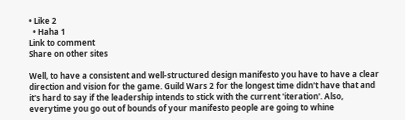• Like 2
  • Haha 1
Link to comment
Share on other sites

Well, to have a consistent and well-structured design manifesto you have to have a clear direction and vision for the game. Guild Wars 2 for the longest time didn't have that and it's hard to say if the leadership intends to stick with the current 'iteration'. Also, everytime you go out of bounds of your manifesto people are going to whine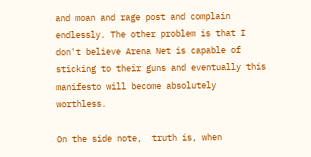and moan and rage post and complain endlessly. The other problem is that I don't believe Arena Net is capable of sticking to their guns and eventually this manifesto will become absolutely worthless.

On the side note,  truth is, when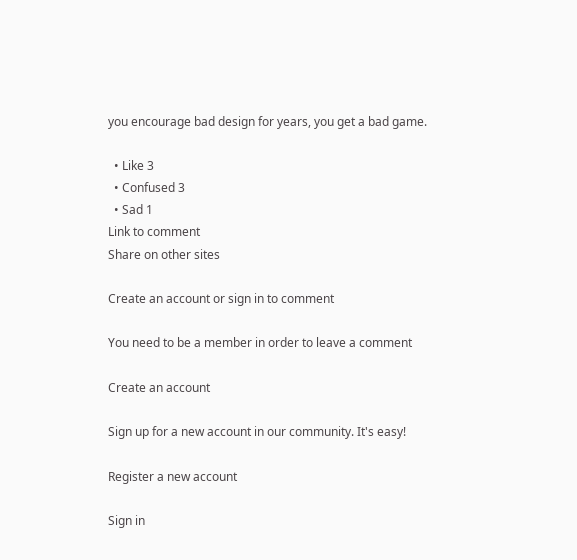you encourage bad design for years, you get a bad game.

  • Like 3
  • Confused 3
  • Sad 1
Link to comment
Share on other sites

Create an account or sign in to comment

You need to be a member in order to leave a comment

Create an account

Sign up for a new account in our community. It's easy!

Register a new account

Sign in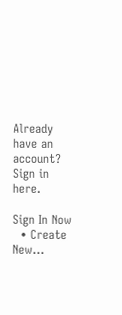Already have an account? Sign in here.

Sign In Now
  • Create New...